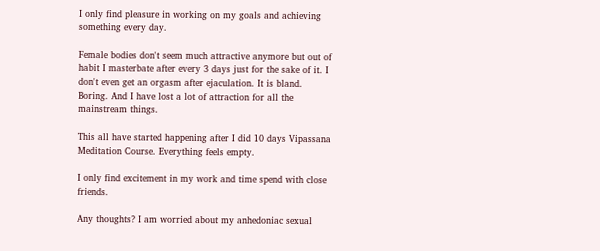I only find pleasure in working on my goals and achieving something every day.

Female bodies don't seem much attractive anymore but out of habit I masterbate after every 3 days just for the sake of it. I don't even get an orgasm after ejaculation. It is bland. Boring. And I have lost a lot of attraction for all the mainstream things.

This all have started happening after I did 10 days Vipassana Meditation Course. Everything feels empty.

I only find excitement in my work and time spend with close friends.

Any thoughts? I am worried about my anhedoniac sexual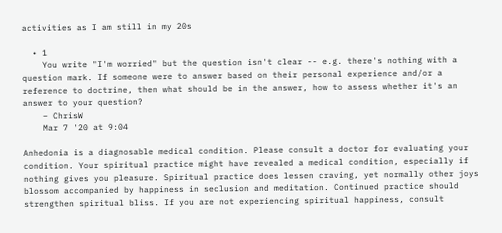activities as I am still in my 20s

  • 1
    You write "I'm worried" but the question isn't clear -- e.g. there's nothing with a question mark. If someone were to answer based on their personal experience and/or a reference to doctrine, then what should be in the answer, how to assess whether it's an answer to your question?
    – ChrisW
    Mar 7 '20 at 9:04

Anhedonia is a diagnosable medical condition. Please consult a doctor for evaluating your condition. Your spiritual practice might have revealed a medical condition, especially if nothing gives you pleasure. Spiritual practice does lessen craving, yet normally other joys blossom accompanied by happiness in seclusion and meditation. Continued practice should strengthen spiritual bliss. If you are not experiencing spiritual happiness, consult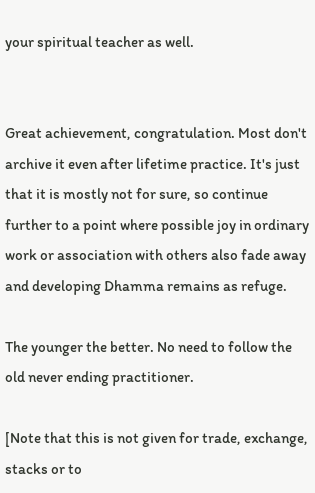your spiritual teacher as well.


Great achievement, congratulation. Most don't archive it even after lifetime practice. It's just that it is mostly not for sure, so continue further to a point where possible joy in ordinary work or association with others also fade away and developing Dhamma remains as refuge.

The younger the better. No need to follow the old never ending practitioner.

[Note that this is not given for trade, exchange, stacks or to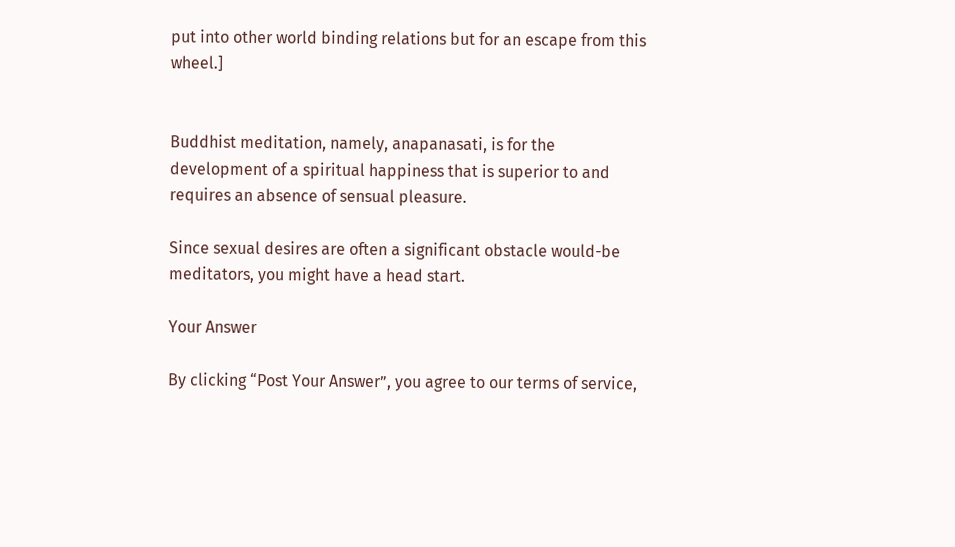put into other world binding relations but for an escape from this wheel.]


Buddhist meditation, namely, anapanasati, is for the development of a spiritual happiness that is superior to and requires an absence of sensual pleasure.

Since sexual desires are often a significant obstacle would-be meditators, you might have a head start.

Your Answer

By clicking “Post Your Answer”, you agree to our terms of service,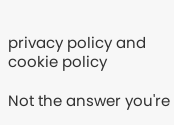privacy policy and cookie policy

Not the answer you're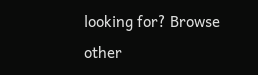looking for? Browse other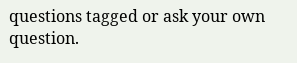questions tagged or ask your own question.